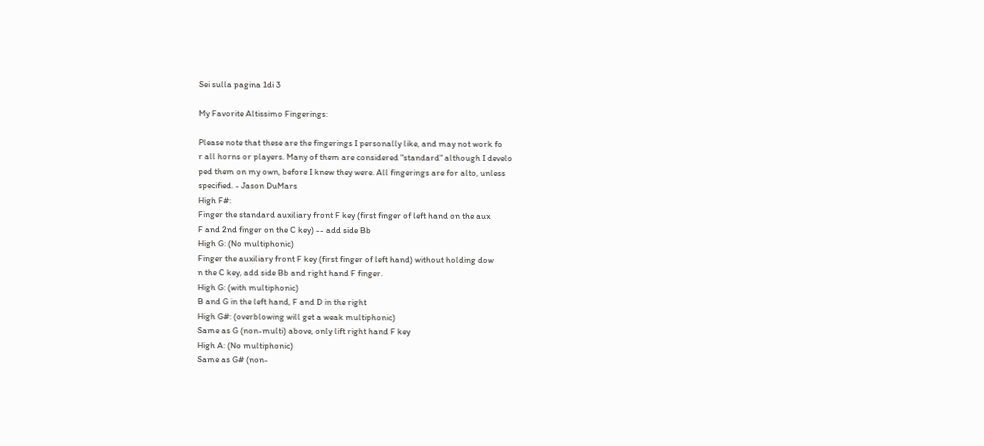Sei sulla pagina 1di 3

My Favorite Altissimo Fingerings:

Please note that these are the fingerings I personally like, and may not work fo
r all horns or players. Many of them are considered "standard" although I develo
ped them on my own, before I knew they were. All fingerings are for alto, unless
specified. - Jason DuMars
High F#:
Finger the standard auxiliary front F key (first finger of left hand on the aux
F and 2nd finger on the C key) -- add side Bb
High G: (No multiphonic)
Finger the auxiliary front F key (first finger of left hand) without holding dow
n the C key, add side Bb and right hand F finger.
High G: (with multiphonic)
B and G in the left hand, F and D in the right
High G#: (overblowing will get a weak multiphonic)
Same as G (non-multi) above, only lift right hand F key
High A: (No multiphonic)
Same as G# (non-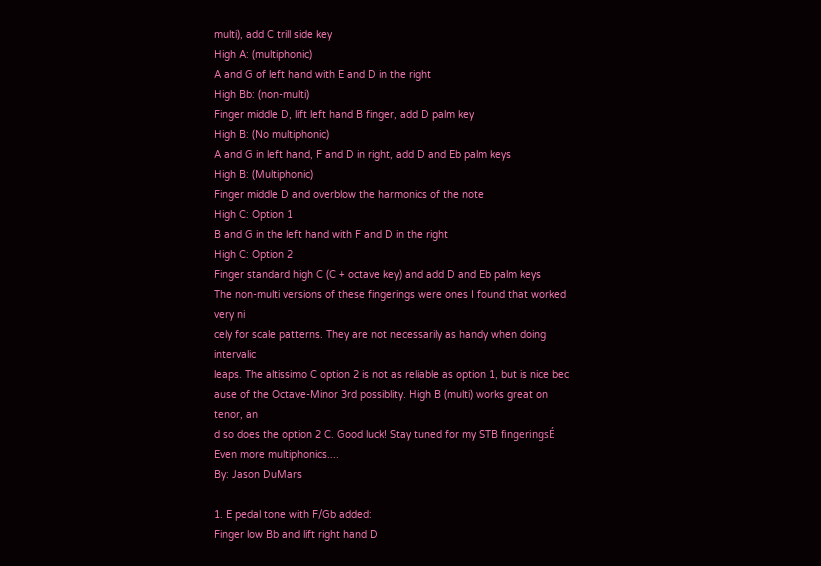multi), add C trill side key
High A: (multiphonic)
A and G of left hand with E and D in the right
High Bb: (non-multi)
Finger middle D, lift left hand B finger, add D palm key
High B: (No multiphonic)
A and G in left hand, F and D in right, add D and Eb palm keys
High B: (Multiphonic)
Finger middle D and overblow the harmonics of the note
High C: Option 1
B and G in the left hand with F and D in the right
High C: Option 2
Finger standard high C (C + octave key) and add D and Eb palm keys
The non-multi versions of these fingerings were ones I found that worked very ni
cely for scale patterns. They are not necessarily as handy when doing intervalic
leaps. The altissimo C option 2 is not as reliable as option 1, but is nice bec
ause of the Octave-Minor 3rd possiblity. High B (multi) works great on tenor, an
d so does the option 2 C. Good luck! Stay tuned for my STB fingeringsÉ
Even more multiphonics....
By: Jason DuMars

1. E pedal tone with F/Gb added:
Finger low Bb and lift right hand D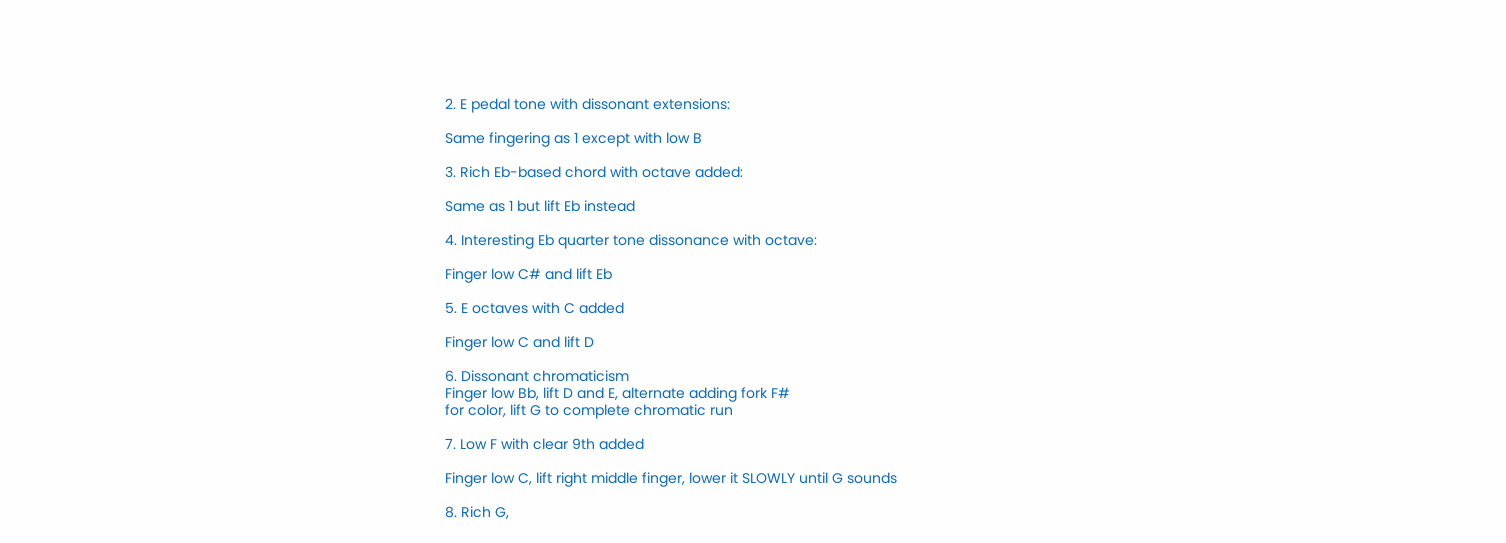2. E pedal tone with dissonant extensions:

Same fingering as 1 except with low B

3. Rich Eb-based chord with octave added:

Same as 1 but lift Eb instead

4. Interesting Eb quarter tone dissonance with octave:

Finger low C# and lift Eb

5. E octaves with C added

Finger low C and lift D

6. Dissonant chromaticism
Finger low Bb, lift D and E, alternate adding fork F#
for color, lift G to complete chromatic run

7. Low F with clear 9th added

Finger low C, lift right middle finger, lower it SLOWLY until G sounds

8. Rich G,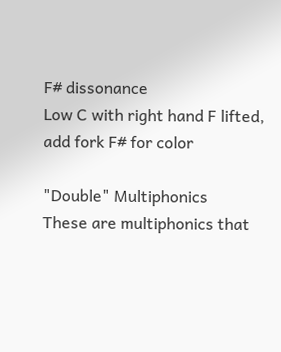F# dissonance
Low C with right hand F lifted, add fork F# for color

"Double" Multiphonics
These are multiphonics that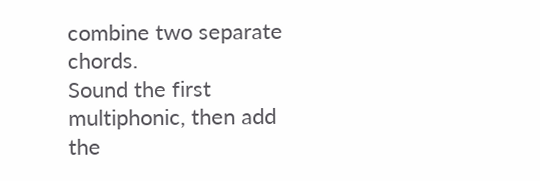combine two separate chords.
Sound the first multiphonic, then add the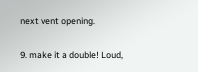next vent opening.

9. make it a double! Loud,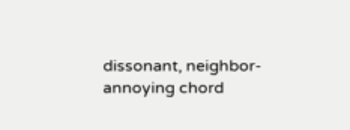dissonant, neighbor-annoying chord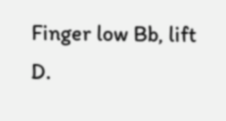Finger low Bb, lift D.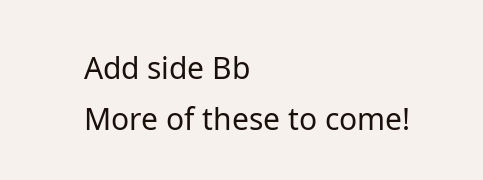Add side Bb
More of these to come!